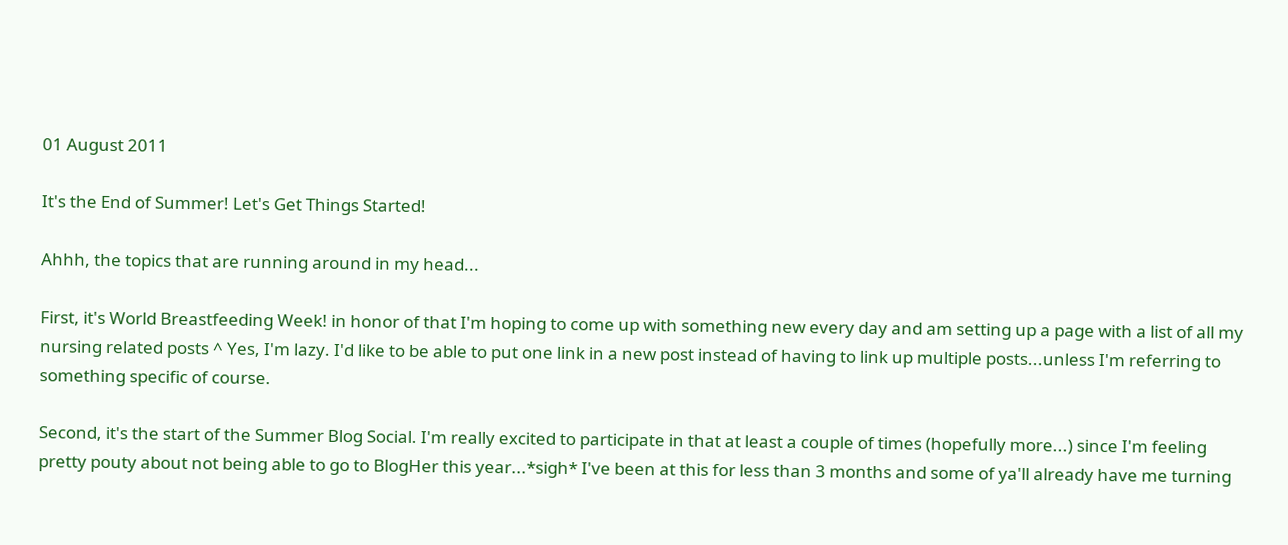01 August 2011

It's the End of Summer! Let's Get Things Started!

Ahhh, the topics that are running around in my head...

First, it's World Breastfeeding Week! in honor of that I'm hoping to come up with something new every day and am setting up a page with a list of all my nursing related posts ^ Yes, I'm lazy. I'd like to be able to put one link in a new post instead of having to link up multiple posts...unless I'm referring to something specific of course.

Second, it's the start of the Summer Blog Social. I'm really excited to participate in that at least a couple of times (hopefully more...) since I'm feeling pretty pouty about not being able to go to BlogHer this year...*sigh* I've been at this for less than 3 months and some of ya'll already have me turning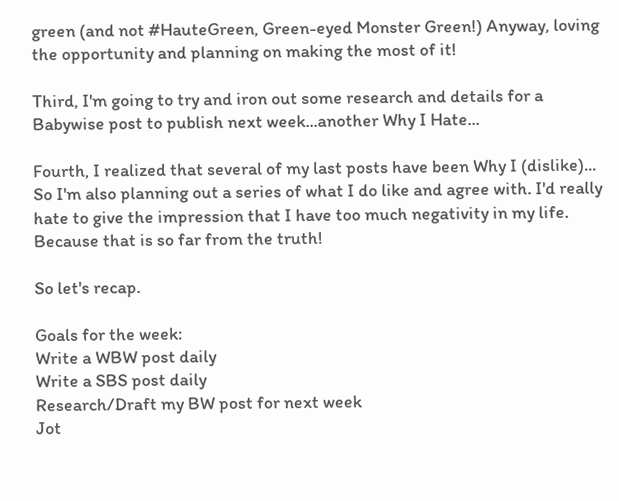green (and not #HauteGreen, Green-eyed Monster Green!) Anyway, loving the opportunity and planning on making the most of it!

Third, I'm going to try and iron out some research and details for a Babywise post to publish next week...another Why I Hate...

Fourth, I realized that several of my last posts have been Why I (dislike)... So I'm also planning out a series of what I do like and agree with. I'd really hate to give the impression that I have too much negativity in my life. Because that is so far from the truth!

So let's recap.

Goals for the week:
Write a WBW post daily
Write a SBS post daily
Research/Draft my BW post for next week
Jot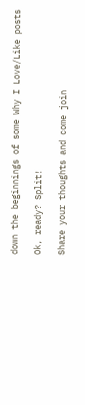down the beginnings of some Why I Love/Like posts

Ok, ready? Split!

Share your thoughts and come join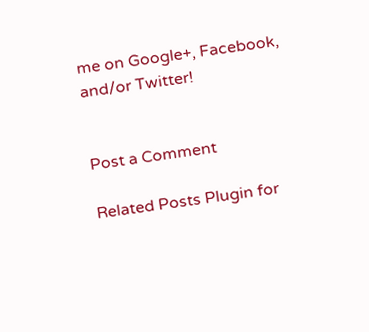me on Google+, Facebook, and/or Twitter!


Post a Comment

Related Posts Plugin for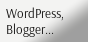WordPress, Blogger...